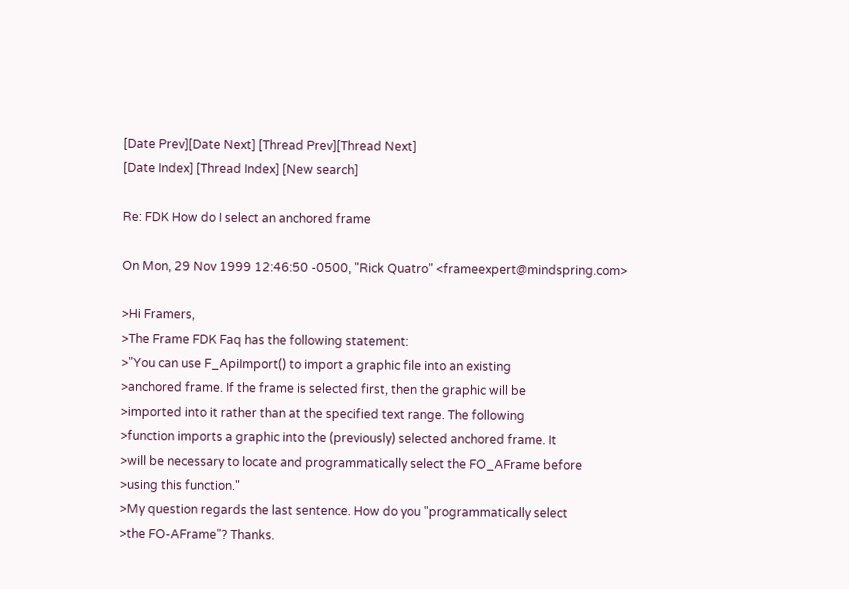[Date Prev][Date Next] [Thread Prev][Thread Next]
[Date Index] [Thread Index] [New search]

Re: FDK How do I select an anchored frame

On Mon, 29 Nov 1999 12:46:50 -0500, "Rick Quatro" <frameexpert@mindspring.com>

>Hi Framers,
>The Frame FDK Faq has the following statement:
>"You can use F_ApiImport() to import a graphic file into an existing
>anchored frame. If the frame is selected first, then the graphic will be
>imported into it rather than at the specified text range. The following
>function imports a graphic into the (previously) selected anchored frame. It
>will be necessary to locate and programmatically select the FO_AFrame before
>using this function."
>My question regards the last sentence. How do you "programmatically select
>the FO-AFrame"? Thanks.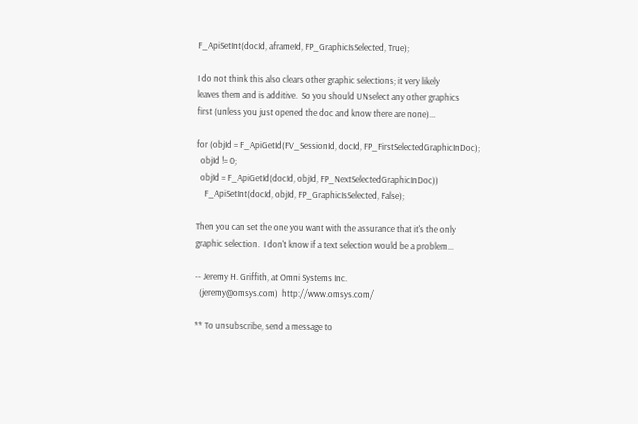F_ApiSetInt(docId, aframeId, FP_GraphicIsSelected, True);

I do not think this also clears other graphic selections; it very likely
leaves them and is additive.  So you should UNselect any other graphics
first (unless you just opened the doc and know there are none)...

for (objId = F_ApiGetId(FV_SessionId, docId, FP_FirstSelectedGraphicInDoc);
  objId != 0;
  objId = F_ApiGetId(docId, objId, FP_NextSelectedGraphicInDoc))
    F_ApiSetInt(docId, objId, FP_GraphicIsSelected, False);

Then you can set the one you want with the assurance that it's the only
graphic selection.  I don't know if a text selection would be a problem...

-- Jeremy H. Griffith, at Omni Systems Inc.
  (jeremy@omsys.com)  http://www.omsys.com/

** To unsubscribe, send a message to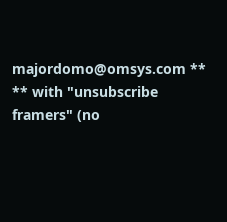majordomo@omsys.com **
** with "unsubscribe framers" (no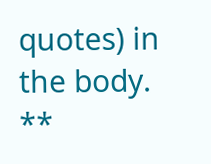quotes) in the body.   **